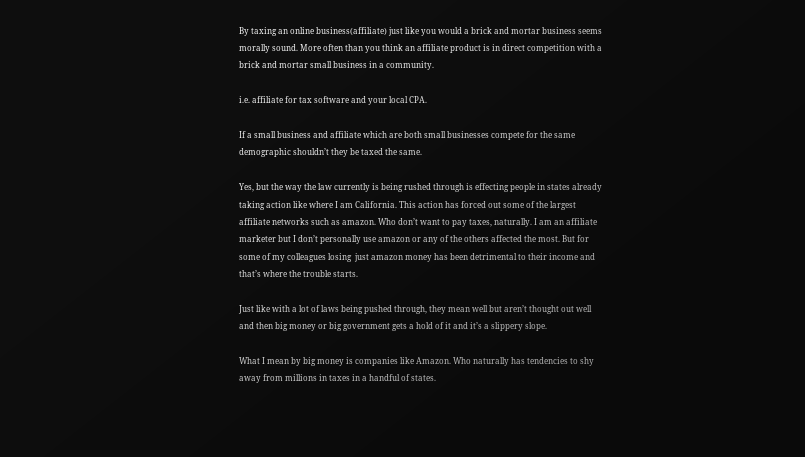By taxing an online business(affiliate) just like you would a brick and mortar business seems morally sound. More often than you think an affiliate product is in direct competition with a brick and mortar small business in a community.

i.e. affiliate for tax software and your local CPA.

If a small business and affiliate which are both small businesses compete for the same demographic shouldn’t they be taxed the same.

Yes, but the way the law currently is being rushed through is effecting people in states already taking action like where I am California. This action has forced out some of the largest affiliate networks such as amazon. Who don’t want to pay taxes, naturally. I am an affiliate marketer but I don’t personally use amazon or any of the others affected the most. But for some of my colleagues losing  just amazon money has been detrimental to their income and that’s where the trouble starts.

Just like with a lot of laws being pushed through, they mean well but aren’t thought out well and then big money or big government gets a hold of it and it’s a slippery slope.

What I mean by big money is companies like Amazon. Who naturally has tendencies to shy away from millions in taxes in a handful of states.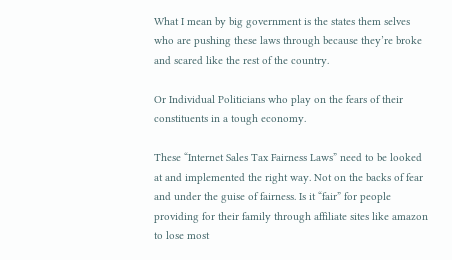What I mean by big government is the states them selves who are pushing these laws through because they’re broke and scared like the rest of the country.

Or Individual Politicians who play on the fears of their constituents in a tough economy.

These “Internet Sales Tax Fairness Laws” need to be looked at and implemented the right way. Not on the backs of fear and under the guise of fairness. Is it “fair” for people providing for their family through affiliate sites like amazon to lose most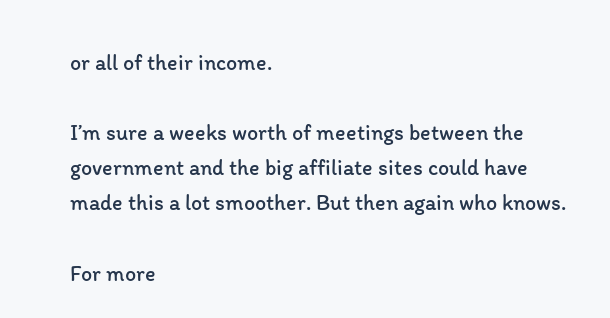or all of their income.

I’m sure a weeks worth of meetings between the government and the big affiliate sites could have made this a lot smoother. But then again who knows.

For more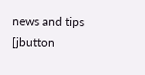news and tips [jbutton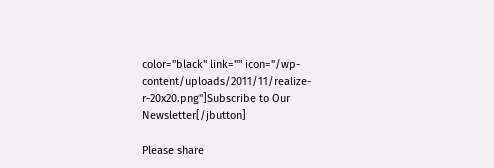color="black" link="" icon="/wp-content/uploads/2011/11/realize-r-20x20.png"]Subscribe to Our Newsletter[/jbutton]

Please share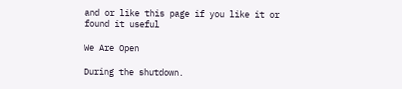and or like this page if you like it or found it useful

We Are Open

During the shutdown.